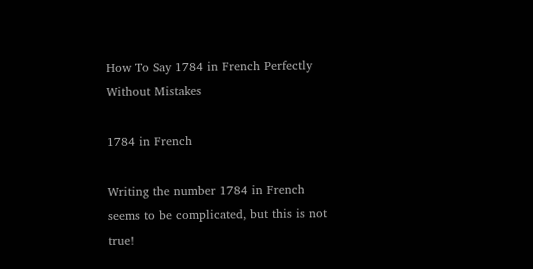How To Say 1784 in French Perfectly Without Mistakes

1784 in French

Writing the number 1784 in French seems to be complicated, but this is not true!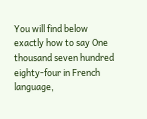You will find below exactly how to say One thousand seven hundred eighty-four in French language,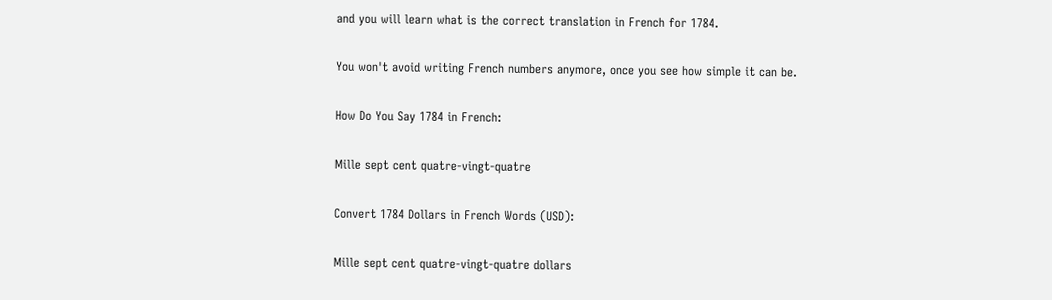and you will learn what is the correct translation in French for 1784.

You won't avoid writing French numbers anymore, once you see how simple it can be.

How Do You Say 1784 in French:

Mille sept cent quatre-vingt-quatre

Convert 1784 Dollars in French Words (USD):

Mille sept cent quatre-vingt-quatre dollars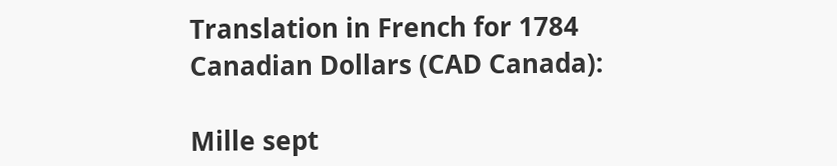Translation in French for 1784 Canadian Dollars (CAD Canada):

Mille sept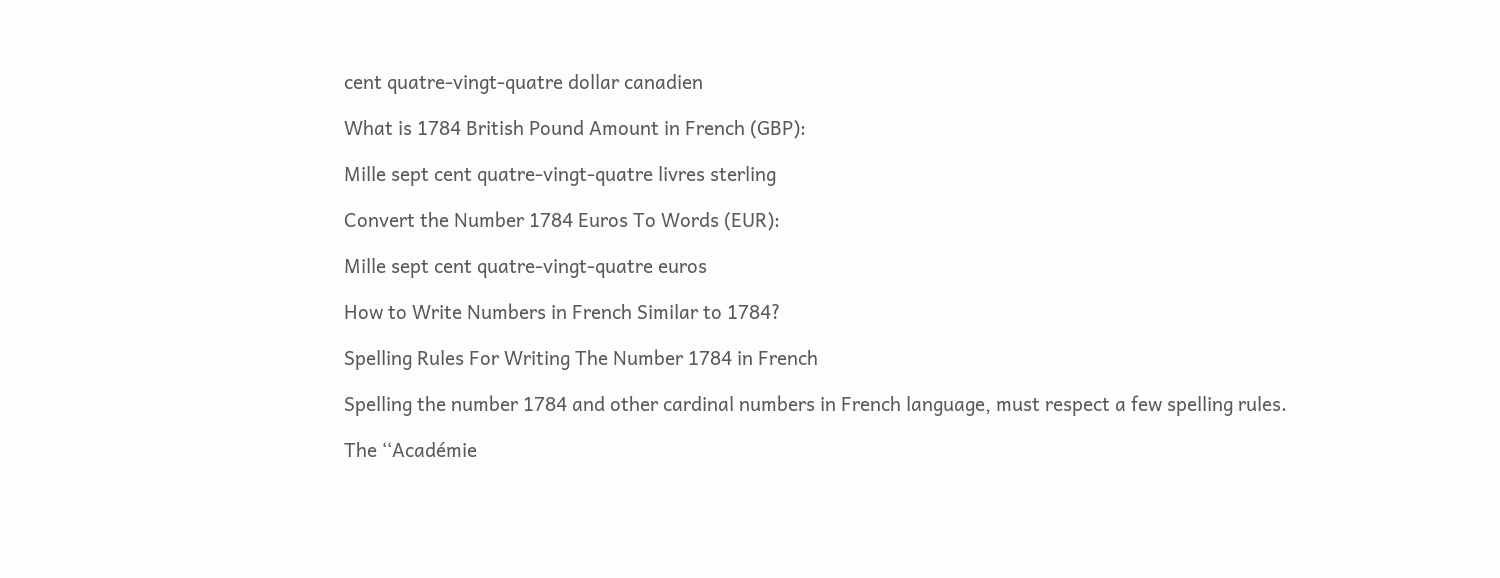cent quatre-vingt-quatre dollar canadien

What is 1784 British Pound Amount in French (GBP):

Mille sept cent quatre-vingt-quatre livres sterling

Convert the Number 1784 Euros To Words (EUR):

Mille sept cent quatre-vingt-quatre euros

How to Write Numbers in French Similar to 1784?

Spelling Rules For Writing The Number 1784 in French

Spelling the number 1784 and other cardinal numbers in French language, must respect a few spelling rules.

The ‘‘Académie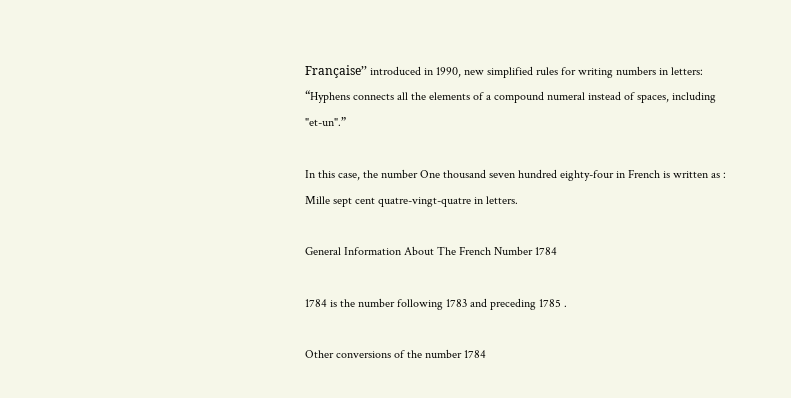Française’’ introduced in 1990, new simplified rules for writing numbers in letters: “Hyphens connects all the elements of a compound numeral instead of spaces, including "et-un".”

In this case, the number One thousand seven hundred eighty-four in French is written as : Mille sept cent quatre-vingt-quatre in letters.

General Information About The French Number 1784

1784 is the number following 1783 and preceding 1785 .

Other conversions of the number 1784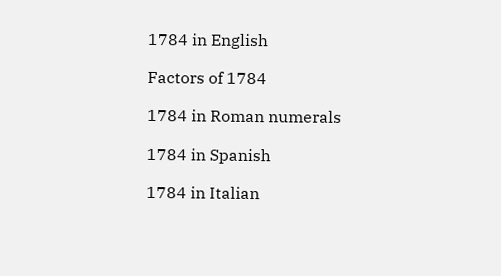1784 in English

Factors of 1784

1784 in Roman numerals

1784 in Spanish

1784 in Italian